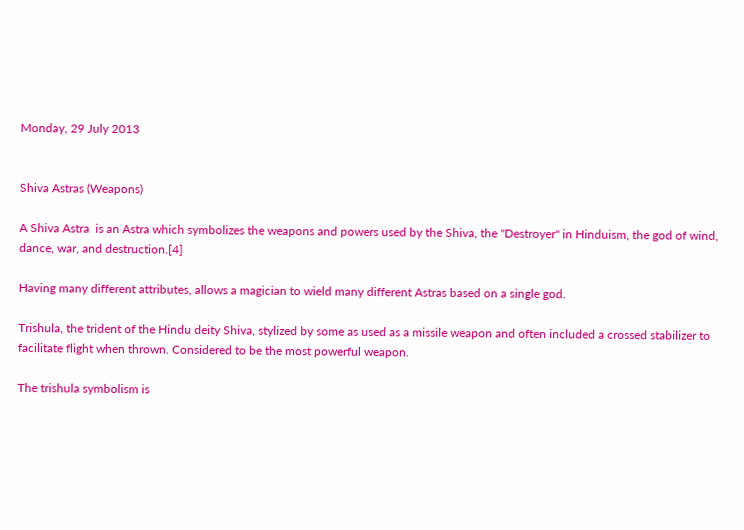Monday, 29 July 2013


Shiva Astras (Weapons)

A Shiva Astra  is an Astra which symbolizes the weapons and powers used by the Shiva, the "Destroyer" in Hinduism, the god of wind, dance, war, and destruction.[4]

Having many different attributes, allows a magician to wield many different Astras based on a single god.

Trishula, the trident of the Hindu deity Shiva, stylized by some as used as a missile weapon and often included a crossed stabilizer to facilitate flight when thrown. Considered to be the most powerful weapon.

The trishula symbolism is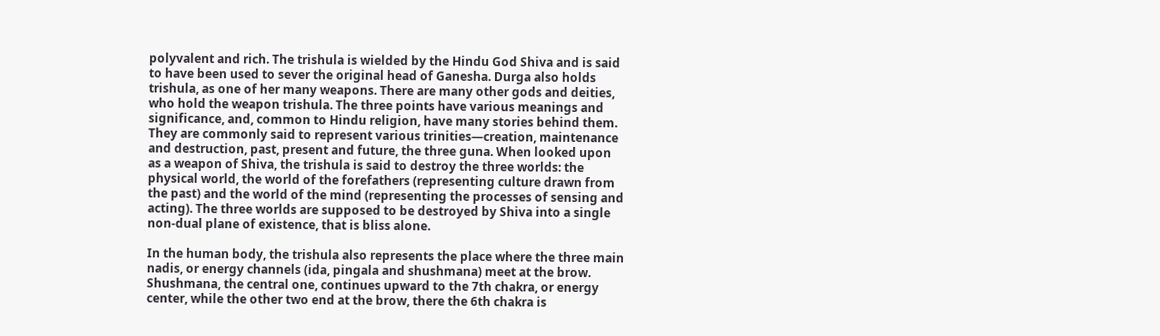polyvalent and rich. The trishula is wielded by the Hindu God Shiva and is said to have been used to sever the original head of Ganesha. Durga also holds trishula, as one of her many weapons. There are many other gods and deities, who hold the weapon trishula. The three points have various meanings and significance, and, common to Hindu religion, have many stories behind them. They are commonly said to represent various trinities—creation, maintenance and destruction, past, present and future, the three guna. When looked upon as a weapon of Shiva, the trishula is said to destroy the three worlds: the physical world, the world of the forefathers (representing culture drawn from the past) and the world of the mind (representing the processes of sensing and acting). The three worlds are supposed to be destroyed by Shiva into a single non-dual plane of existence, that is bliss alone.

In the human body, the trishula also represents the place where the three main nadis, or energy channels (ida, pingala and shushmana) meet at the brow. Shushmana, the central one, continues upward to the 7th chakra, or energy center, while the other two end at the brow, there the 6th chakra is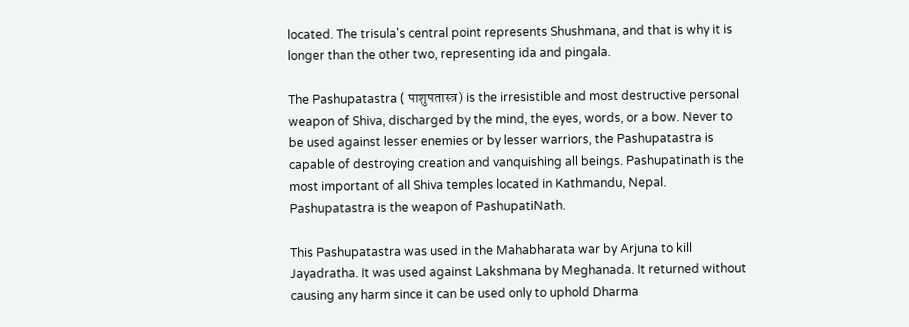located. The trisula's central point represents Shushmana, and that is why it is longer than the other two, representing ida and pingala.

The Pashupatastra ( पाशुपतास्त्र) is the irresistible and most destructive personal weapon of Shiva, discharged by the mind, the eyes, words, or a bow. Never to be used against lesser enemies or by lesser warriors, the Pashupatastra is capable of destroying creation and vanquishing all beings. Pashupatinath is the most important of all Shiva temples located in Kathmandu, Nepal. Pashupatastra is the weapon of PashupatiNath.

This Pashupatastra was used in the Mahabharata war by Arjuna to kill Jayadratha. It was used against Lakshmana by Meghanada. It returned without causing any harm since it can be used only to uphold Dharma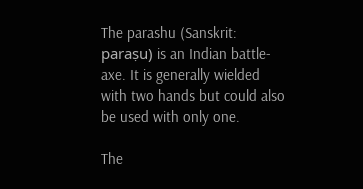The parashu (Sanskrit: paraṣu) is an Indian battle-axe. It is generally wielded with two hands but could also be used with only one.

The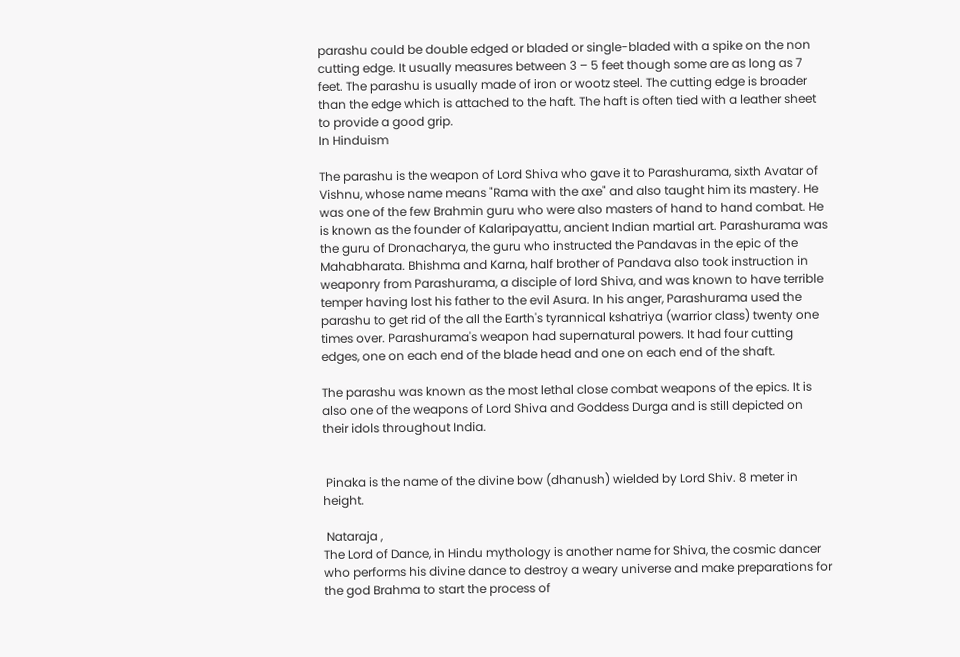parashu could be double edged or bladed or single-bladed with a spike on the non cutting edge. It usually measures between 3 – 5 feet though some are as long as 7 feet. The parashu is usually made of iron or wootz steel. The cutting edge is broader than the edge which is attached to the haft. The haft is often tied with a leather sheet to provide a good grip.
In Hinduism

The parashu is the weapon of Lord Shiva who gave it to Parashurama, sixth Avatar of Vishnu, whose name means "Rama with the axe" and also taught him its mastery. He was one of the few Brahmin guru who were also masters of hand to hand combat. He is known as the founder of Kalaripayattu, ancient Indian martial art. Parashurama was the guru of Dronacharya, the guru who instructed the Pandavas in the epic of the Mahabharata. Bhishma and Karna, half brother of Pandava also took instruction in weaponry from Parashurama, a disciple of lord Shiva, and was known to have terrible temper having lost his father to the evil Asura. In his anger, Parashurama used the parashu to get rid of the all the Earth's tyrannical kshatriya (warrior class) twenty one times over. Parashurama's weapon had supernatural powers. It had four cutting edges, one on each end of the blade head and one on each end of the shaft.

The parashu was known as the most lethal close combat weapons of the epics. It is also one of the weapons of Lord Shiva and Goddess Durga and is still depicted on their idols throughout India.


 Pinaka is the name of the divine bow (dhanush) wielded by Lord Shiv. 8 meter in height.

 Nataraja ,
The Lord of Dance, in Hindu mythology is another name for Shiva, the cosmic dancer who performs his divine dance to destroy a weary universe and make preparations for the god Brahma to start the process of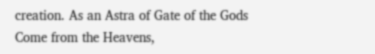creation. As an Astra of Gate of the Gods Come from the Heavens,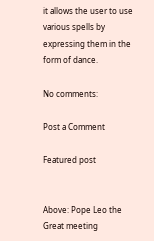it allows the user to use various spells by expressing them in the form of dance.

No comments:

Post a Comment

Featured post


Above: Pope Leo the Great meeting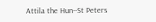Attila the Hun--St Peters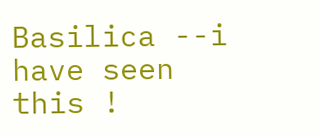Basilica --i have seen this !